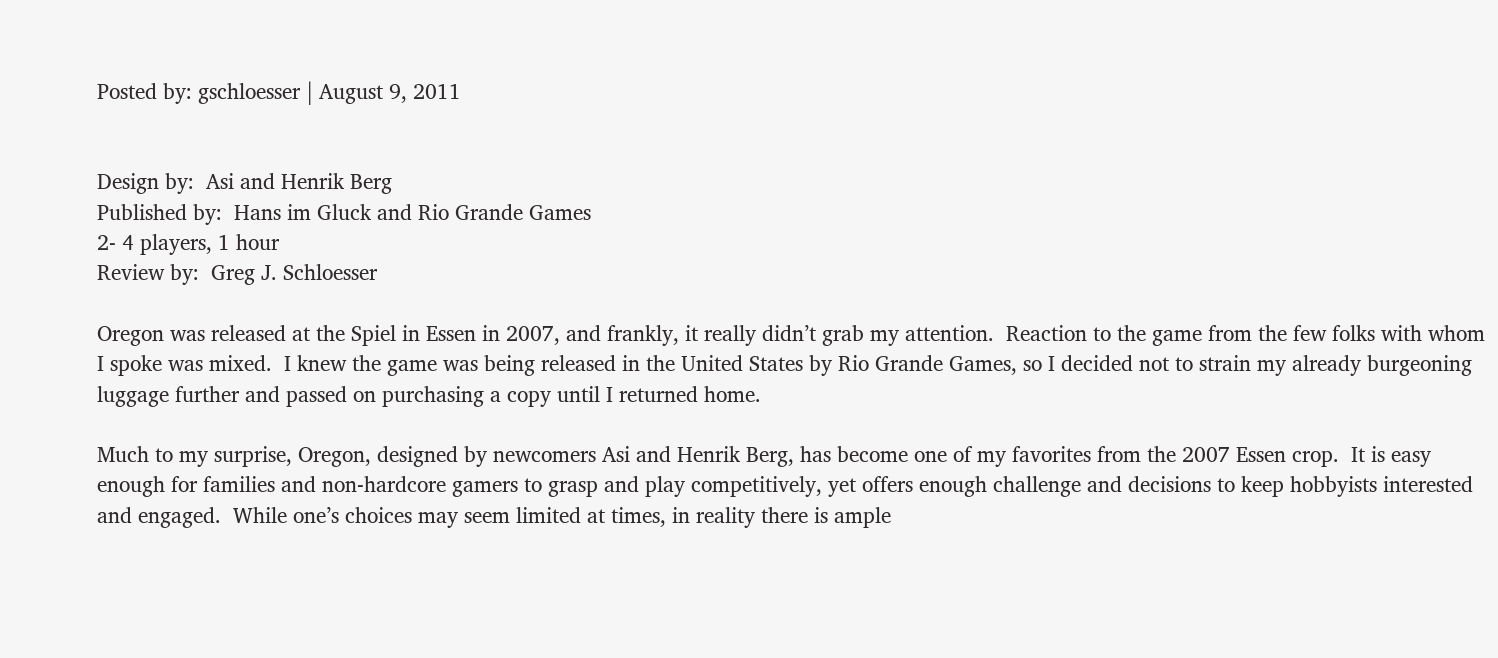Posted by: gschloesser | August 9, 2011


Design by:  Asi and Henrik Berg
Published by:  Hans im Gluck and Rio Grande Games
2- 4 players, 1 hour
Review by:  Greg J. Schloesser

Oregon was released at the Spiel in Essen in 2007, and frankly, it really didn’t grab my attention.  Reaction to the game from the few folks with whom I spoke was mixed.  I knew the game was being released in the United States by Rio Grande Games, so I decided not to strain my already burgeoning luggage further and passed on purchasing a copy until I returned home.

Much to my surprise, Oregon, designed by newcomers Asi and Henrik Berg, has become one of my favorites from the 2007 Essen crop.  It is easy enough for families and non-hardcore gamers to grasp and play competitively, yet offers enough challenge and decisions to keep hobbyists interested and engaged.  While one’s choices may seem limited at times, in reality there is ample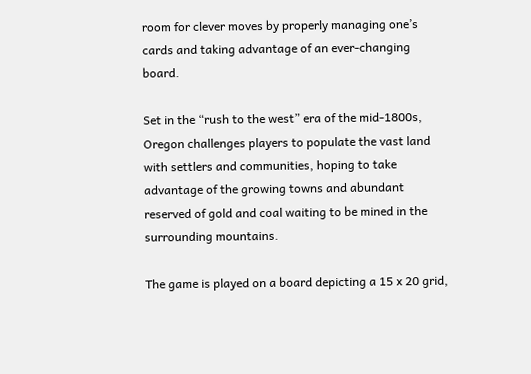room for clever moves by properly managing one’s cards and taking advantage of an ever-changing board.

Set in the “rush to the west” era of the mid-1800s, Oregon challenges players to populate the vast land with settlers and communities, hoping to take advantage of the growing towns and abundant reserved of gold and coal waiting to be mined in the surrounding mountains.

The game is played on a board depicting a 15 x 20 grid,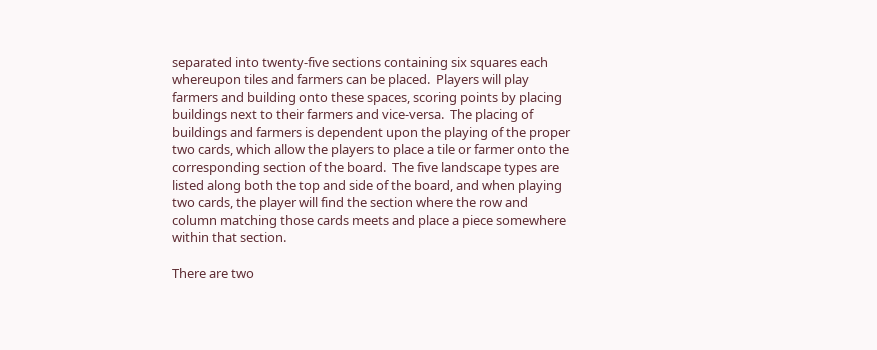separated into twenty-five sections containing six squares each whereupon tiles and farmers can be placed.  Players will play farmers and building onto these spaces, scoring points by placing buildings next to their farmers and vice-versa.  The placing of buildings and farmers is dependent upon the playing of the proper two cards, which allow the players to place a tile or farmer onto the corresponding section of the board.  The five landscape types are listed along both the top and side of the board, and when playing two cards, the player will find the section where the row and column matching those cards meets and place a piece somewhere within that section.

There are two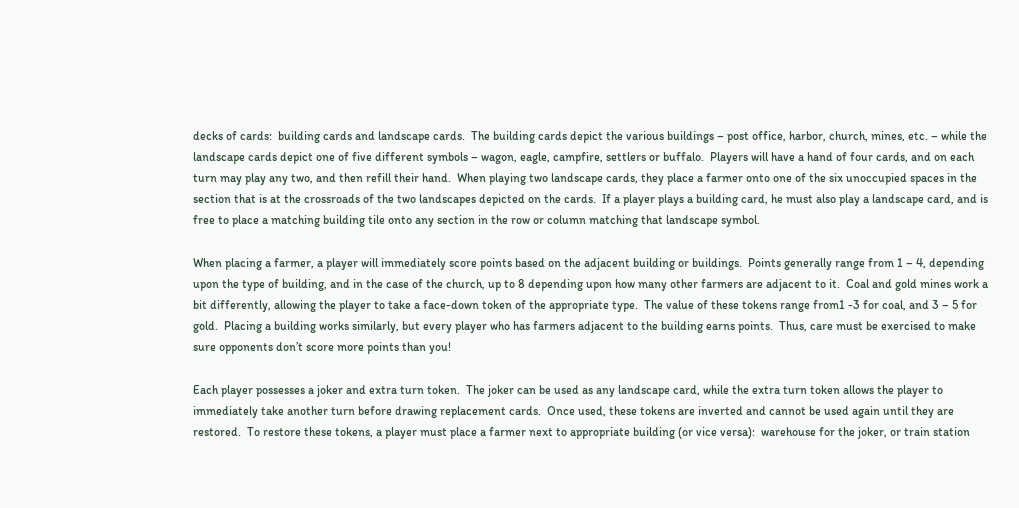decks of cards:  building cards and landscape cards.  The building cards depict the various buildings – post office, harbor, church, mines, etc. – while the landscape cards depict one of five different symbols – wagon, eagle, campfire, settlers or buffalo.  Players will have a hand of four cards, and on each turn may play any two, and then refill their hand.  When playing two landscape cards, they place a farmer onto one of the six unoccupied spaces in the section that is at the crossroads of the two landscapes depicted on the cards.  If a player plays a building card, he must also play a landscape card, and is free to place a matching building tile onto any section in the row or column matching that landscape symbol.

When placing a farmer, a player will immediately score points based on the adjacent building or buildings.  Points generally range from 1 – 4, depending upon the type of building, and in the case of the church, up to 8 depending upon how many other farmers are adjacent to it.  Coal and gold mines work a bit differently, allowing the player to take a face-down token of the appropriate type.  The value of these tokens range from1 -3 for coal, and 3 – 5 for gold.  Placing a building works similarly, but every player who has farmers adjacent to the building earns points.  Thus, care must be exercised to make sure opponents don’t score more points than you!

Each player possesses a joker and extra turn token.  The joker can be used as any landscape card, while the extra turn token allows the player to immediately take another turn before drawing replacement cards.  Once used, these tokens are inverted and cannot be used again until they are restored.  To restore these tokens, a player must place a farmer next to appropriate building (or vice versa):  warehouse for the joker, or train station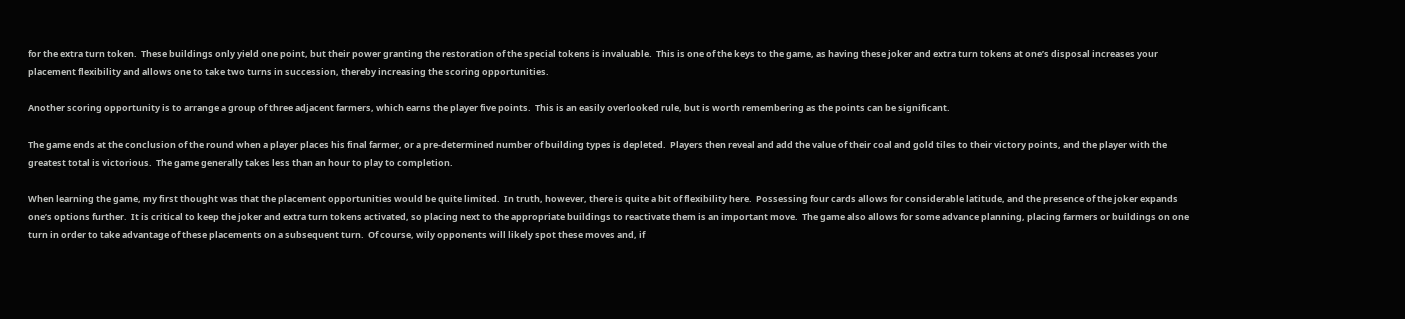for the extra turn token.  These buildings only yield one point, but their power granting the restoration of the special tokens is invaluable.  This is one of the keys to the game, as having these joker and extra turn tokens at one’s disposal increases your placement flexibility and allows one to take two turns in succession, thereby increasing the scoring opportunities.

Another scoring opportunity is to arrange a group of three adjacent farmers, which earns the player five points.  This is an easily overlooked rule, but is worth remembering as the points can be significant.

The game ends at the conclusion of the round when a player places his final farmer, or a pre-determined number of building types is depleted.  Players then reveal and add the value of their coal and gold tiles to their victory points, and the player with the greatest total is victorious.  The game generally takes less than an hour to play to completion.

When learning the game, my first thought was that the placement opportunities would be quite limited.  In truth, however, there is quite a bit of flexibility here.  Possessing four cards allows for considerable latitude, and the presence of the joker expands one’s options further.  It is critical to keep the joker and extra turn tokens activated, so placing next to the appropriate buildings to reactivate them is an important move.  The game also allows for some advance planning, placing farmers or buildings on one turn in order to take advantage of these placements on a subsequent turn.  Of course, wily opponents will likely spot these moves and, if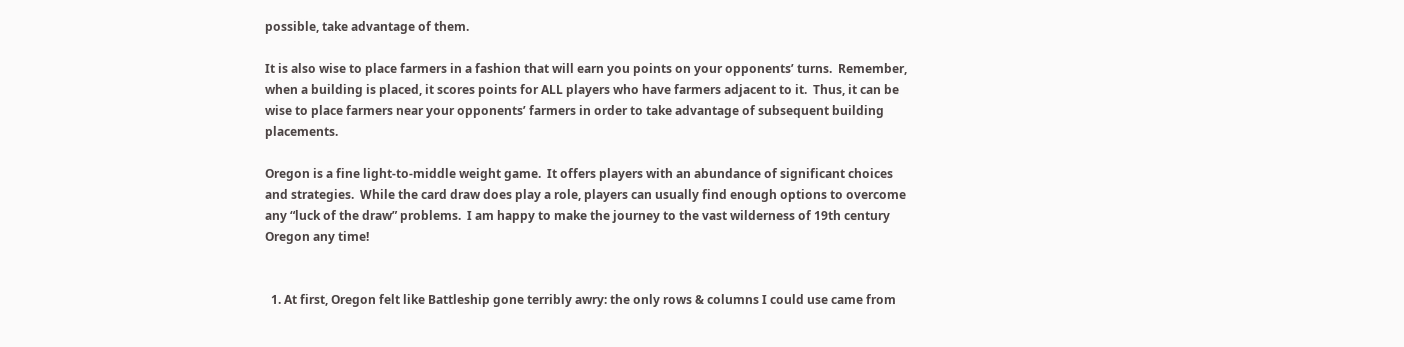possible, take advantage of them.

It is also wise to place farmers in a fashion that will earn you points on your opponents’ turns.  Remember, when a building is placed, it scores points for ALL players who have farmers adjacent to it.  Thus, it can be wise to place farmers near your opponents’ farmers in order to take advantage of subsequent building placements.

Oregon is a fine light-to-middle weight game.  It offers players with an abundance of significant choices and strategies.  While the card draw does play a role, players can usually find enough options to overcome any “luck of the draw” problems.  I am happy to make the journey to the vast wilderness of 19th century Oregon any time!


  1. At first, Oregon felt like Battleship gone terribly awry: the only rows & columns I could use came from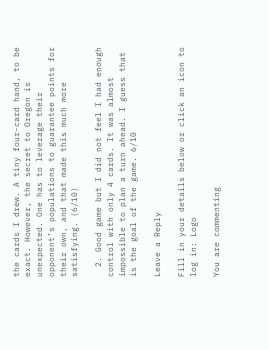the cards I drew. A tiny four-card hand, to be exact. However, the secret to Oregon is unexpected. One has to leverage their opponent’s populations to guarantee points for their own, and that made this much more satisfying. (6/10)

  2. Good game but I did not feel I had enough control with only 4 cards. It was almost impossible to plan a turn ahead. I guess that is the goal of the game. 6/10

Leave a Reply

Fill in your details below or click an icon to log in: Logo

You are commenting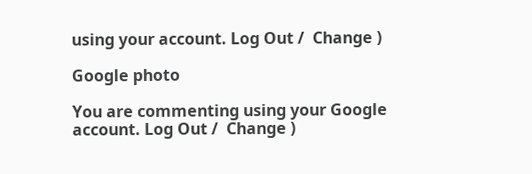using your account. Log Out /  Change )

Google photo

You are commenting using your Google account. Log Out /  Change )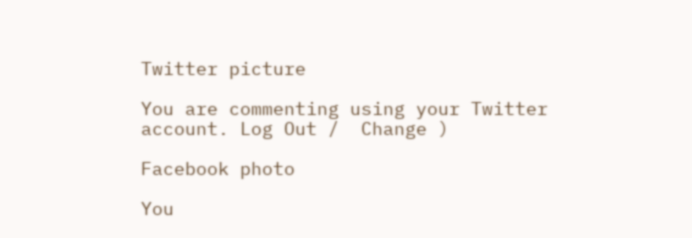Twitter picture

You are commenting using your Twitter account. Log Out /  Change )

Facebook photo

You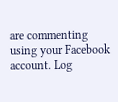are commenting using your Facebook account. Log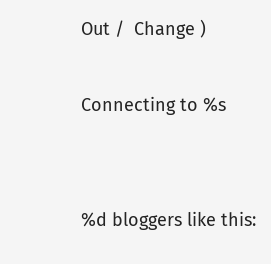Out /  Change )

Connecting to %s


%d bloggers like this: